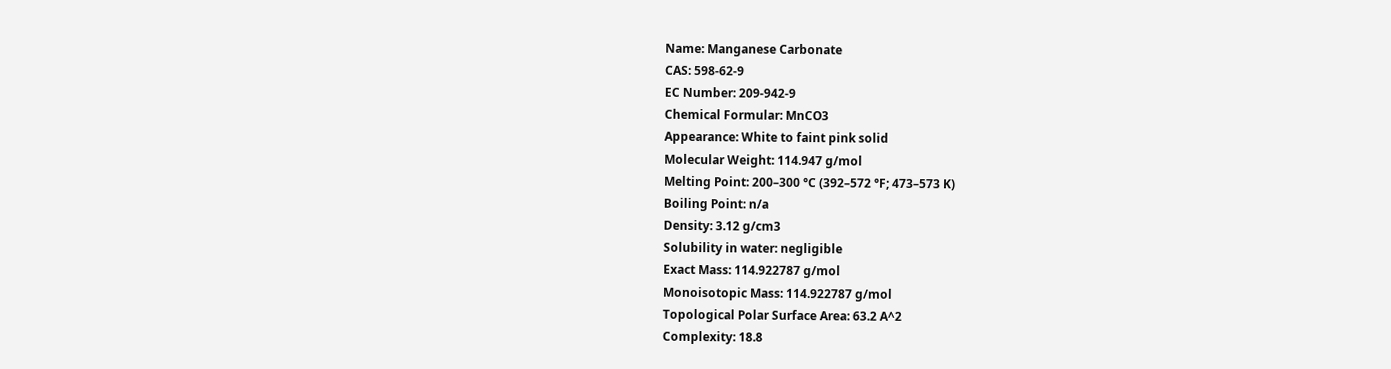Name: Manganese Carbonate
CAS: 598-62-9
EC Number: 209-942-9
Chemical Formular: MnCO3
Appearance: White to faint pink solid
Molecular Weight: 114.947 g/mol
Melting Point: 200–300 °C (392–572 °F; 473–573 K)
Boiling Point: n/a
Density: 3.12 g/cm3
Solubility in water: negligible
Exact Mass: 114.922787 g/mol
Monoisotopic Mass: 114.922787 g/mol
Topological Polar Surface Area: 63.2 A^2
Complexity: 18.8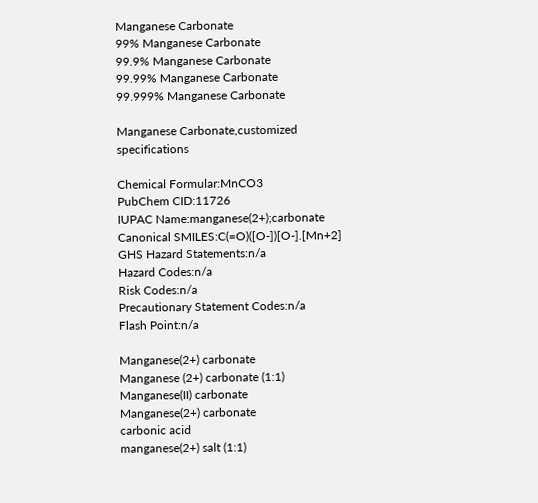Manganese Carbonate
99% Manganese Carbonate
99.9% Manganese Carbonate
99.99% Manganese Carbonate
99.999% Manganese Carbonate

Manganese Carbonate,customized specifications

Chemical Formular:MnCO3
PubChem CID:11726
IUPAC Name:manganese(2+);carbonate
Canonical SMILES:C(=O)([O-])[O-].[Mn+2]
GHS Hazard Statements:n/a
Hazard Codes:n/a
Risk Codes:n/a
Precautionary Statement Codes:n/a
Flash Point:n/a

Manganese(2+) carbonate
Manganese (2+) carbonate (1:1)
Manganese(II) carbonate
Manganese(2+) carbonate
carbonic acid
manganese(2+) salt (1:1)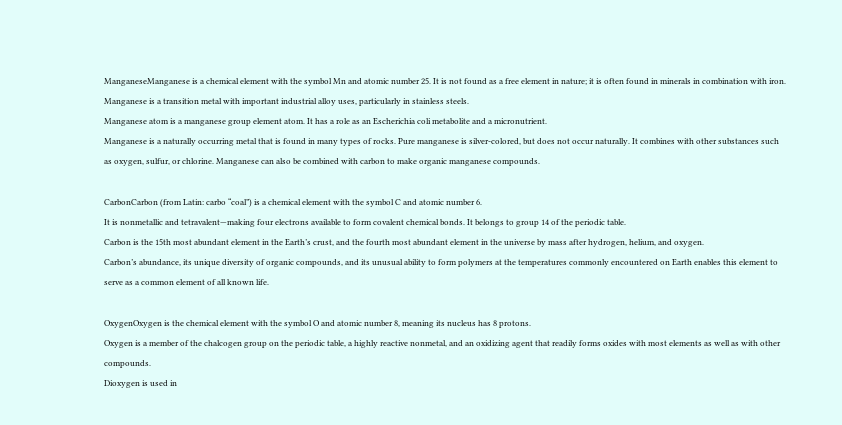ManganeseManganese is a chemical element with the symbol Mn and atomic number 25. It is not found as a free element in nature; it is often found in minerals in combination with iron.
Manganese is a transition metal with important industrial alloy uses, particularly in stainless steels.
Manganese atom is a manganese group element atom. It has a role as an Escherichia coli metabolite and a micronutrient.
Manganese is a naturally occurring metal that is found in many types of rocks. Pure manganese is silver-colored, but does not occur naturally. It combines with other substances such as oxygen, sulfur, or chlorine. Manganese can also be combined with carbon to make organic manganese compounds.

CarbonCarbon (from Latin: carbo “coal”) is a chemical element with the symbol C and atomic number 6.
It is nonmetallic and tetravalent—making four electrons available to form covalent chemical bonds. It belongs to group 14 of the periodic table.
Carbon is the 15th most abundant element in the Earth’s crust, and the fourth most abundant element in the universe by mass after hydrogen, helium, and oxygen.
Carbon’s abundance, its unique diversity of organic compounds, and its unusual ability to form polymers at the temperatures commonly encountered on Earth enables this element to serve as a common element of all known life.

OxygenOxygen is the chemical element with the symbol O and atomic number 8, meaning its nucleus has 8 protons.
Oxygen is a member of the chalcogen group on the periodic table, a highly reactive nonmetal, and an oxidizing agent that readily forms oxides with most elements as well as with other compounds.
Dioxygen is used in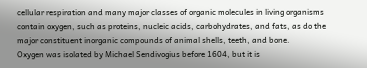cellular respiration and many major classes of organic molecules in living organisms contain oxygen, such as proteins, nucleic acids, carbohydrates, and fats, as do the major constituent inorganic compounds of animal shells, teeth, and bone.
Oxygen was isolated by Michael Sendivogius before 1604, but it is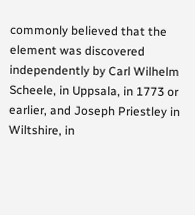commonly believed that the element was discovered independently by Carl Wilhelm Scheele, in Uppsala, in 1773 or earlier, and Joseph Priestley in Wiltshire, in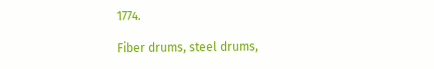1774.

Fiber drums, steel drums,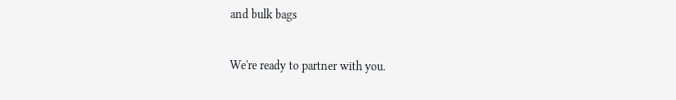and bulk bags

We're ready to partner with you.